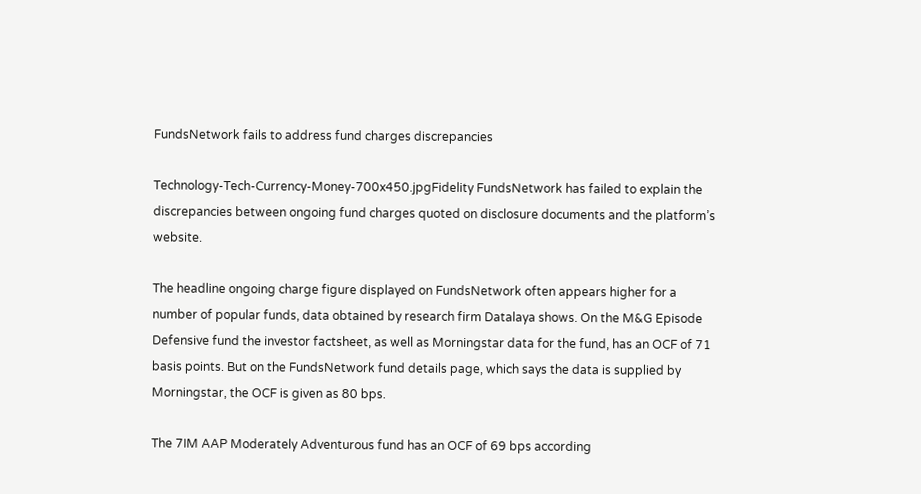FundsNetwork fails to address fund charges discrepancies

Technology-Tech-Currency-Money-700x450.jpgFidelity FundsNetwork has failed to explain the discrepancies between ongoing fund charges quoted on disclosure documents and the platform’s website.

The headline ongoing charge figure displayed on FundsNetwork often appears higher for a number of popular funds, data obtained by research firm Datalaya shows. On the M&G Episode Defensive fund the investor factsheet, as well as Morningstar data for the fund, has an OCF of 71 basis points. But on the FundsNetwork fund details page, which says the data is supplied by Morningstar, the OCF is given as 80 bps.

The 7IM AAP Moderately Adventurous fund has an OCF of 69 bps according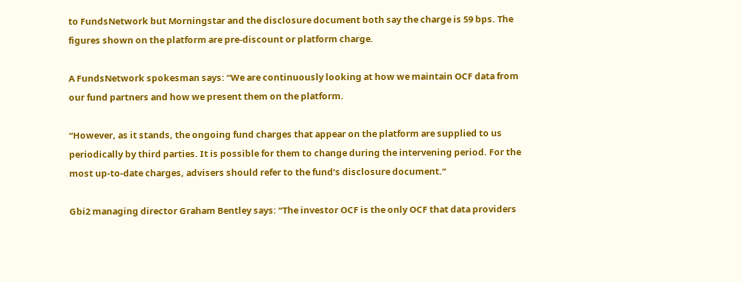to FundsNetwork but Morningstar and the disclosure document both say the charge is 59 bps. The figures shown on the platform are pre-discount or platform charge.

A FundsNetwork spokesman says: “We are continuously looking at how we maintain OCF data from our fund partners and how we present them on the platform.

“However, as it stands, the ongoing fund charges that appear on the platform are supplied to us periodically by third parties. It is possible for them to change during the intervening period. For the most up-to-date charges, advisers should refer to the fund’s disclosure document.”

Gbi2 managing director Graham Bentley says: “The investor OCF is the only OCF that data providers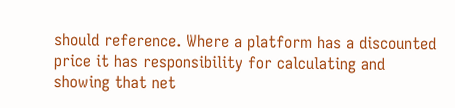should reference. Where a platform has a discounted price it has responsibility for calculating and showing that net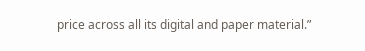price across all its digital and paper material.”